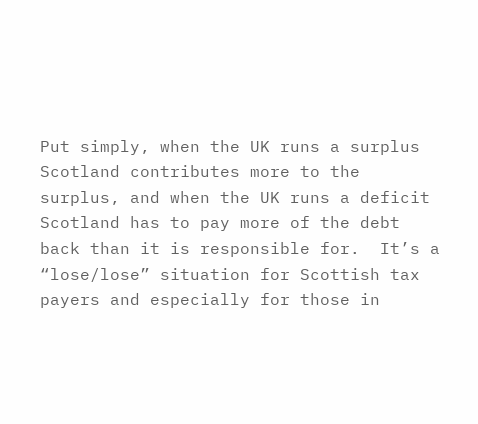Put simply, when the UK runs a surplus Scotland contributes more to the surplus, and when the UK runs a deficit Scotland has to pay more of the debt back than it is responsible for.  It’s a “lose/lose” situation for Scottish tax payers and especially for those in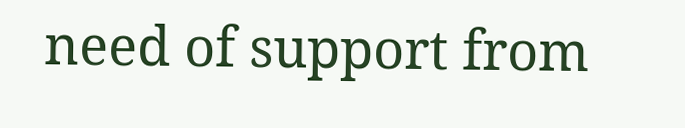need of support from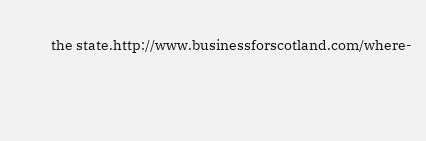the state.http://www.businessforscotland.com/where-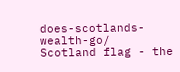does-scotlands-wealth-go/
Scotland flag - the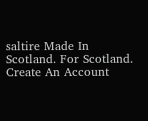saltire Made In Scotland. For Scotland.
Create An Account